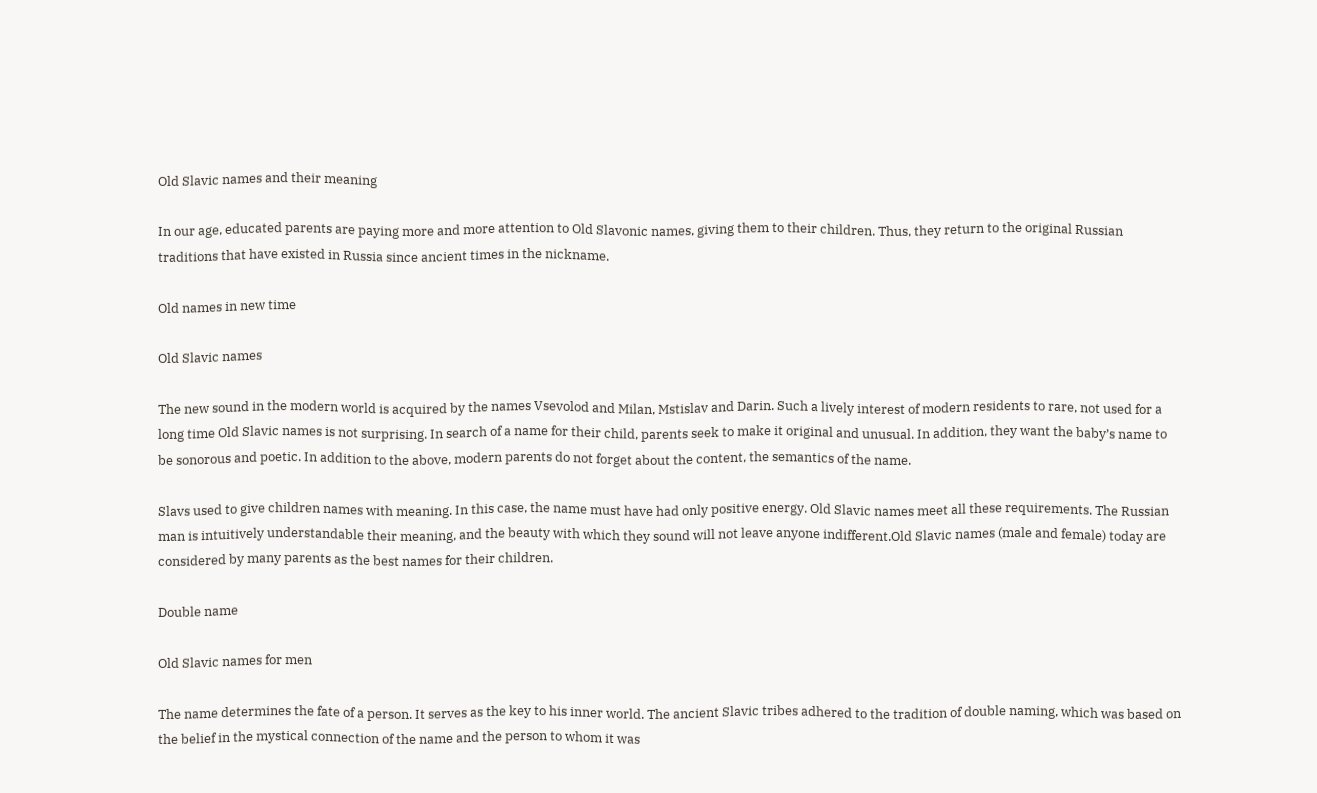Old Slavic names and their meaning

In our age, educated parents are paying more and more attention to Old Slavonic names, giving them to their children. Thus, they return to the original Russian traditions that have existed in Russia since ancient times in the nickname.

Old names in new time

Old Slavic names

The new sound in the modern world is acquired by the names Vsevolod and Milan, Mstislav and Darin. Such a lively interest of modern residents to rare, not used for a long time Old Slavic names is not surprising. In search of a name for their child, parents seek to make it original and unusual. In addition, they want the baby’s name to be sonorous and poetic. In addition to the above, modern parents do not forget about the content, the semantics of the name.

Slavs used to give children names with meaning. In this case, the name must have had only positive energy. Old Slavic names meet all these requirements. The Russian man is intuitively understandable their meaning, and the beauty with which they sound will not leave anyone indifferent.Old Slavic names (male and female) today are considered by many parents as the best names for their children.

Double name

Old Slavic names for men

The name determines the fate of a person. It serves as the key to his inner world. The ancient Slavic tribes adhered to the tradition of double naming, which was based on the belief in the mystical connection of the name and the person to whom it was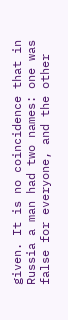given. It is no coincidence that in Russia a man had two names: one was false for everyone, and the other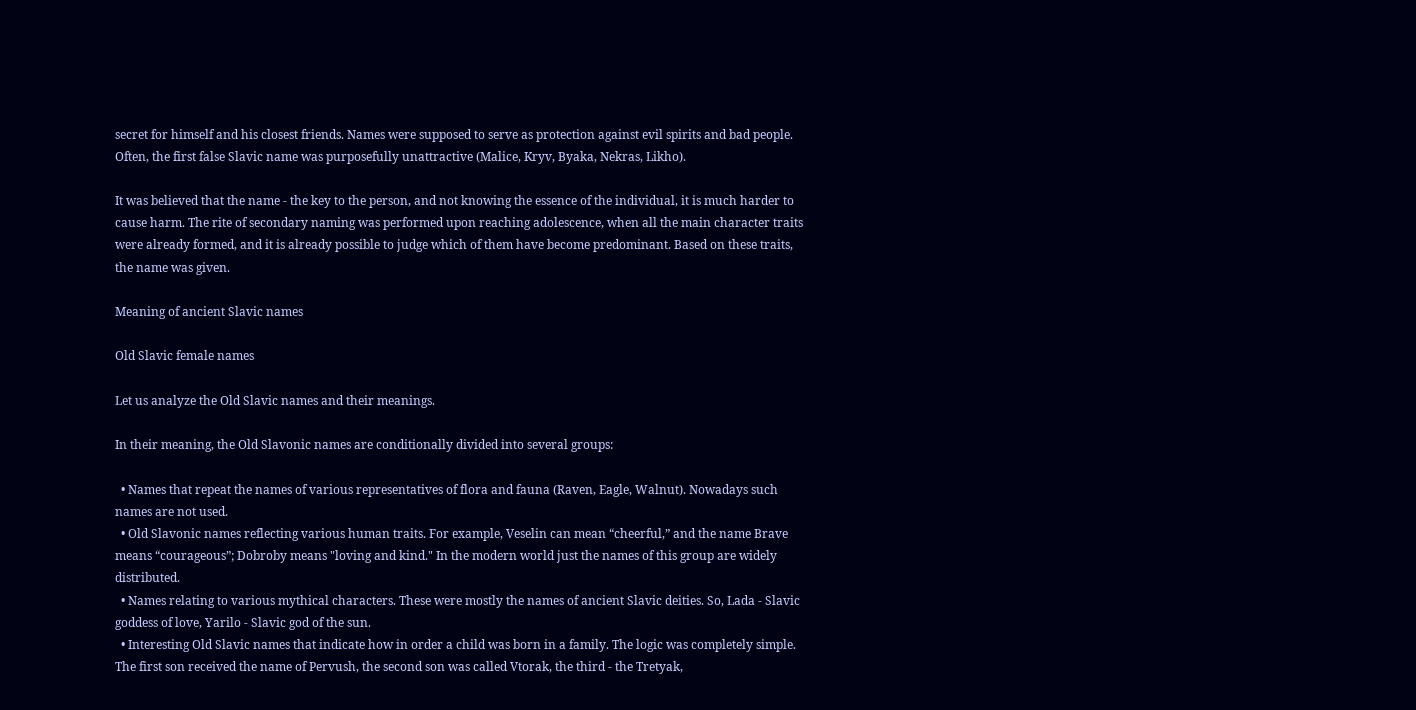secret for himself and his closest friends. Names were supposed to serve as protection against evil spirits and bad people. Often, the first false Slavic name was purposefully unattractive (Malice, Kryv, Byaka, Nekras, Likho).

It was believed that the name - the key to the person, and not knowing the essence of the individual, it is much harder to cause harm. The rite of secondary naming was performed upon reaching adolescence, when all the main character traits were already formed, and it is already possible to judge which of them have become predominant. Based on these traits, the name was given.

Meaning of ancient Slavic names

Old Slavic female names

Let us analyze the Old Slavic names and their meanings.

In their meaning, the Old Slavonic names are conditionally divided into several groups:

  • Names that repeat the names of various representatives of flora and fauna (Raven, Eagle, Walnut). Nowadays such names are not used.
  • Old Slavonic names reflecting various human traits. For example, Veselin can mean “cheerful,” and the name Brave means “courageous”; Dobroby means "loving and kind." In the modern world just the names of this group are widely distributed.
  • Names relating to various mythical characters. These were mostly the names of ancient Slavic deities. So, Lada - Slavic goddess of love, Yarilo - Slavic god of the sun.
  • Interesting Old Slavic names that indicate how in order a child was born in a family. The logic was completely simple. The first son received the name of Pervush, the second son was called Vtorak, the third - the Tretyak,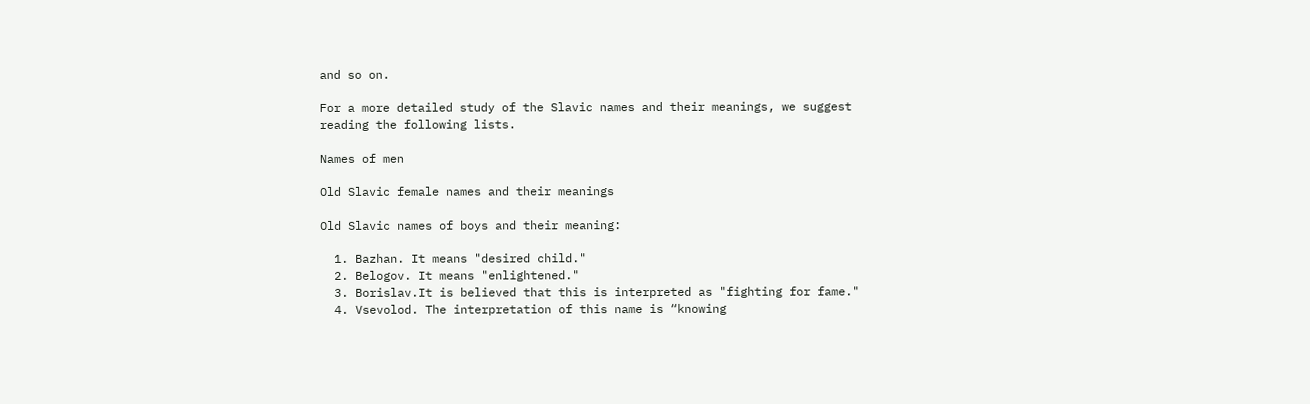and so on.

For a more detailed study of the Slavic names and their meanings, we suggest reading the following lists.

Names of men

Old Slavic female names and their meanings

Old Slavic names of boys and their meaning:

  1. Bazhan. It means "desired child."
  2. Belogov. It means "enlightened."
  3. Borislav.It is believed that this is interpreted as "fighting for fame."
  4. Vsevolod. The interpretation of this name is “knowing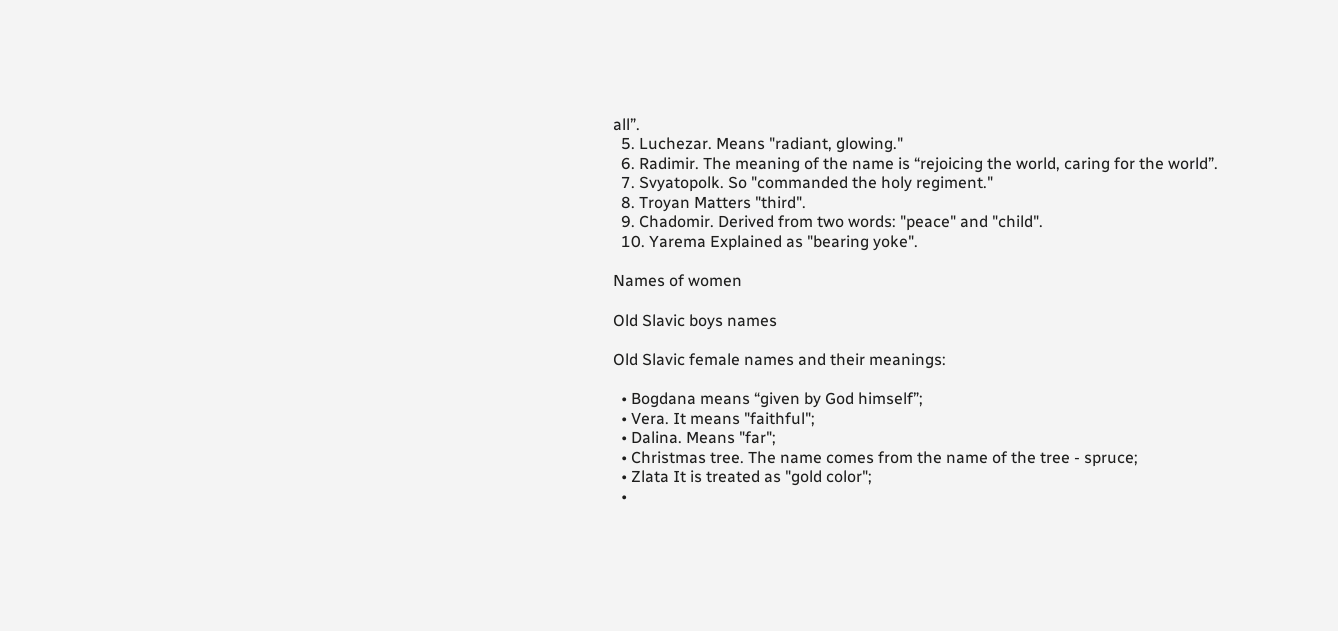all”.
  5. Luchezar. Means "radiant, glowing."
  6. Radimir. The meaning of the name is “rejoicing the world, caring for the world”.
  7. Svyatopolk. So "commanded the holy regiment."
  8. Troyan Matters "third".
  9. Chadomir. Derived from two words: "peace" and "child".
  10. Yarema Explained as "bearing yoke".

Names of women

Old Slavic boys names

Old Slavic female names and their meanings:

  • Bogdana means “given by God himself”;
  • Vera. It means "faithful";
  • Dalina. Means "far";
  • Christmas tree. The name comes from the name of the tree - spruce;
  • Zlata It is treated as "gold color";
  •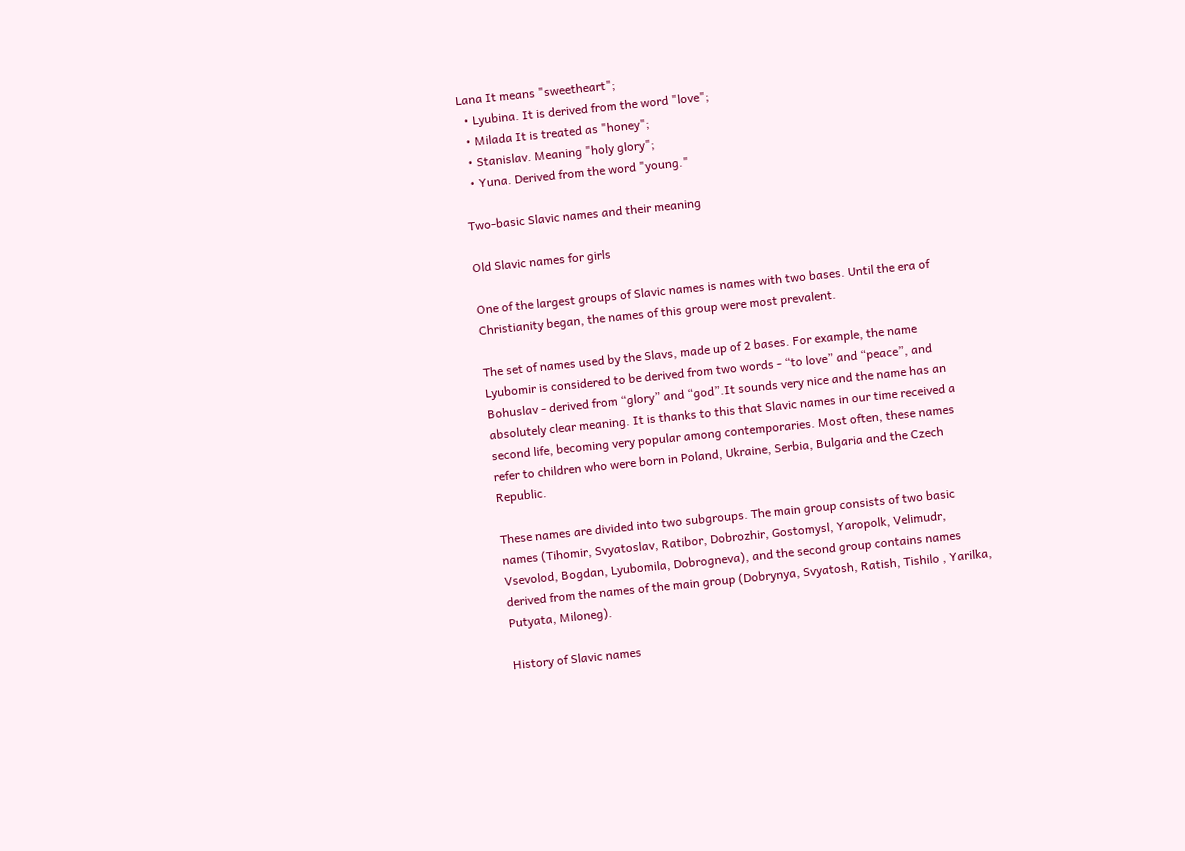Lana It means "sweetheart";
  • Lyubina. It is derived from the word "love";
  • Milada It is treated as "honey";
  • Stanislav. Meaning "holy glory";
  • Yuna. Derived from the word "young."

Two-basic Slavic names and their meaning

Old Slavic names for girls

One of the largest groups of Slavic names is names with two bases. Until the era of Christianity began, the names of this group were most prevalent.

The set of names used by the Slavs, made up of 2 bases. For example, the name Lyubomir is considered to be derived from two words - “to love” and “peace”, and Bohuslav - derived from “glory” and “god”.It sounds very nice and the name has an absolutely clear meaning. It is thanks to this that Slavic names in our time received a second life, becoming very popular among contemporaries. Most often, these names refer to children who were born in Poland, Ukraine, Serbia, Bulgaria and the Czech Republic.

These names are divided into two subgroups. The main group consists of two basic names (Tihomir, Svyatoslav, Ratibor, Dobrozhir, Gostomysl, Yaropolk, Velimudr, Vsevolod, Bogdan, Lyubomila, Dobrogneva), and the second group contains names derived from the names of the main group (Dobrynya, Svyatosh, Ratish, Tishilo , Yarilka, Putyata, Miloneg).

History of Slavic names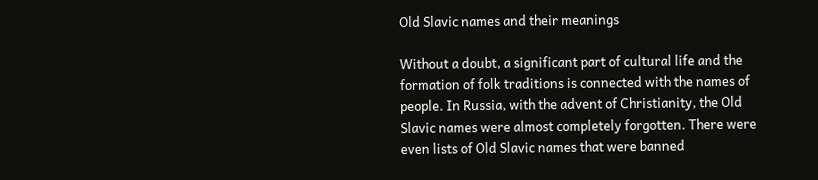Old Slavic names and their meanings

Without a doubt, a significant part of cultural life and the formation of folk traditions is connected with the names of people. In Russia, with the advent of Christianity, the Old Slavic names were almost completely forgotten. There were even lists of Old Slavic names that were banned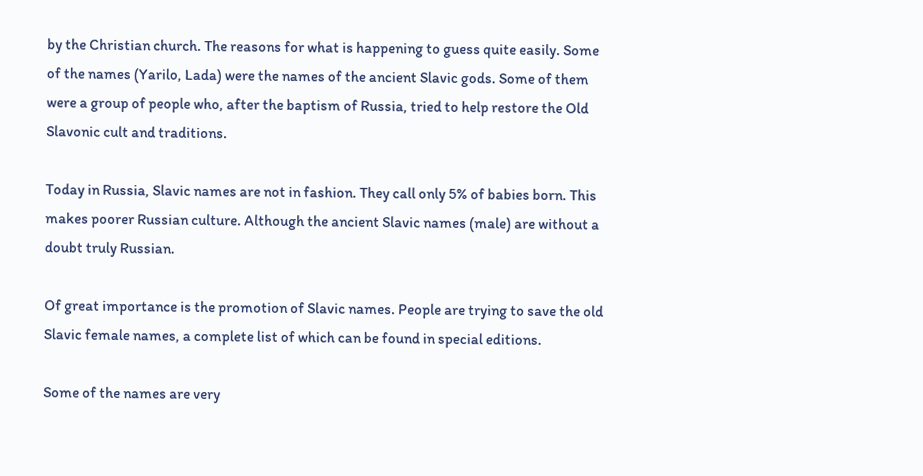by the Christian church. The reasons for what is happening to guess quite easily. Some of the names (Yarilo, Lada) were the names of the ancient Slavic gods. Some of them were a group of people who, after the baptism of Russia, tried to help restore the Old Slavonic cult and traditions.

Today in Russia, Slavic names are not in fashion. They call only 5% of babies born. This makes poorer Russian culture. Although the ancient Slavic names (male) are without a doubt truly Russian.

Of great importance is the promotion of Slavic names. People are trying to save the old Slavic female names, a complete list of which can be found in special editions.

Some of the names are very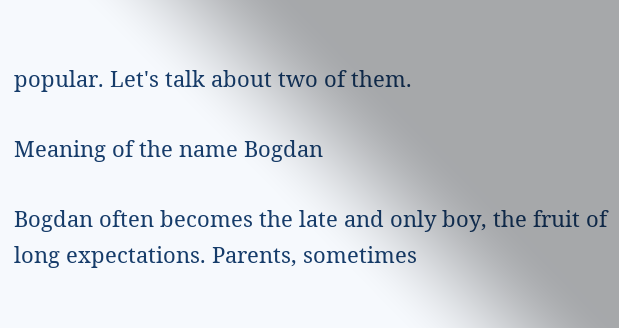popular. Let's talk about two of them.

Meaning of the name Bogdan

Bogdan often becomes the late and only boy, the fruit of long expectations. Parents, sometimes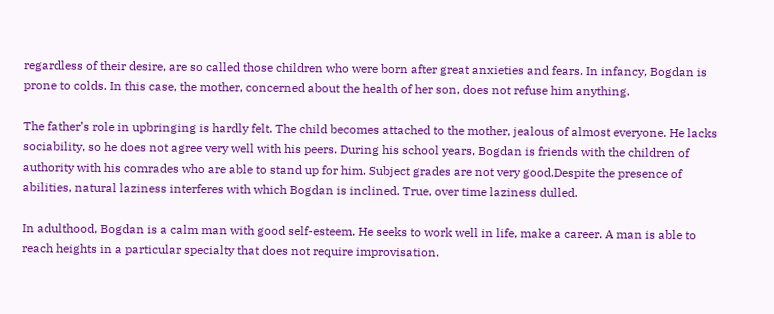regardless of their desire, are so called those children who were born after great anxieties and fears. In infancy, Bogdan is prone to colds. In this case, the mother, concerned about the health of her son, does not refuse him anything.

The father’s role in upbringing is hardly felt. The child becomes attached to the mother, jealous of almost everyone. He lacks sociability, so he does not agree very well with his peers. During his school years, Bogdan is friends with the children of authority with his comrades who are able to stand up for him. Subject grades are not very good.Despite the presence of abilities, natural laziness interferes with which Bogdan is inclined. True, over time laziness dulled.

In adulthood, Bogdan is a calm man with good self-esteem. He seeks to work well in life, make a career. A man is able to reach heights in a particular specialty that does not require improvisation.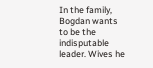In the family, Bogdan wants to be the indisputable leader. Wives he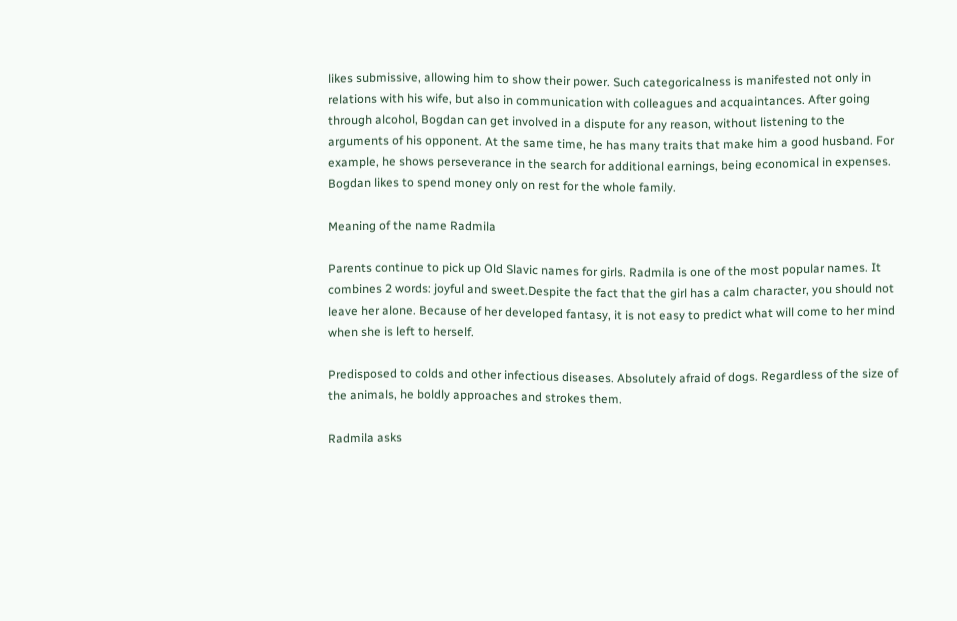likes submissive, allowing him to show their power. Such categoricalness is manifested not only in relations with his wife, but also in communication with colleagues and acquaintances. After going through alcohol, Bogdan can get involved in a dispute for any reason, without listening to the arguments of his opponent. At the same time, he has many traits that make him a good husband. For example, he shows perseverance in the search for additional earnings, being economical in expenses. Bogdan likes to spend money only on rest for the whole family.

Meaning of the name Radmila

Parents continue to pick up Old Slavic names for girls. Radmila is one of the most popular names. It combines 2 words: joyful and sweet.Despite the fact that the girl has a calm character, you should not leave her alone. Because of her developed fantasy, it is not easy to predict what will come to her mind when she is left to herself.

Predisposed to colds and other infectious diseases. Absolutely afraid of dogs. Regardless of the size of the animals, he boldly approaches and strokes them.

Radmila asks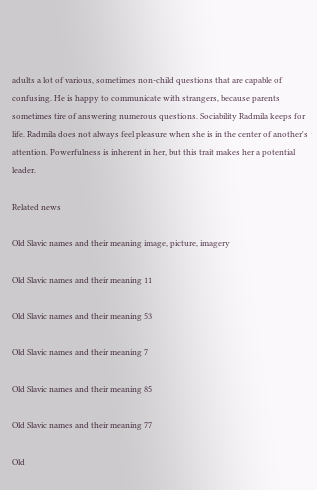adults a lot of various, sometimes non-child questions that are capable of confusing. He is happy to communicate with strangers, because parents sometimes tire of answering numerous questions. Sociability Radmila keeps for life. Radmila does not always feel pleasure when she is in the center of another's attention. Powerfulness is inherent in her, but this trait makes her a potential leader.

Related news

Old Slavic names and their meaning image, picture, imagery

Old Slavic names and their meaning 11

Old Slavic names and their meaning 53

Old Slavic names and their meaning 7

Old Slavic names and their meaning 85

Old Slavic names and their meaning 77

Old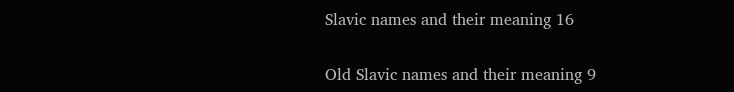Slavic names and their meaning 16

Old Slavic names and their meaning 9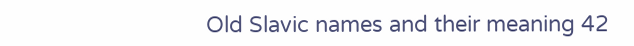Old Slavic names and their meaning 42